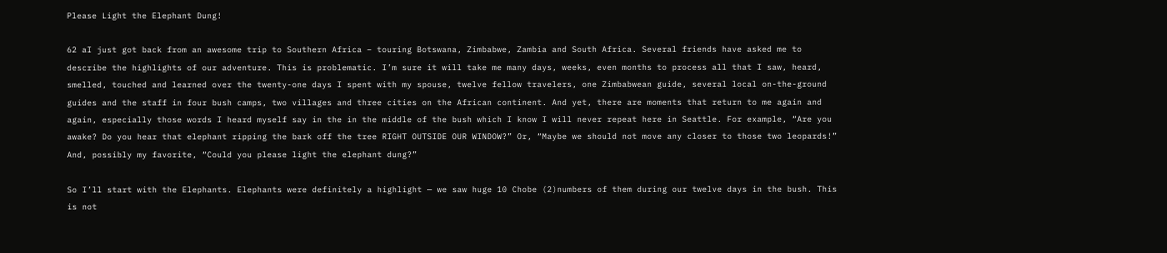Please Light the Elephant Dung!

62 aI just got back from an awesome trip to Southern Africa – touring Botswana, Zimbabwe, Zambia and South Africa. Several friends have asked me to describe the highlights of our adventure. This is problematic. I’m sure it will take me many days, weeks, even months to process all that I saw, heard, smelled, touched and learned over the twenty-one days I spent with my spouse, twelve fellow travelers, one Zimbabwean guide, several local on-the-ground guides and the staff in four bush camps, two villages and three cities on the African continent. And yet, there are moments that return to me again and again, especially those words I heard myself say in the in the middle of the bush which I know I will never repeat here in Seattle. For example, “Are you awake? Do you hear that elephant ripping the bark off the tree RIGHT OUTSIDE OUR WINDOW?” Or, “Maybe we should not move any closer to those two leopards!” And, possibly my favorite, “Could you please light the elephant dung?”

So I’ll start with the Elephants. Elephants were definitely a highlight — we saw huge 10 Chobe (2)numbers of them during our twelve days in the bush. This is not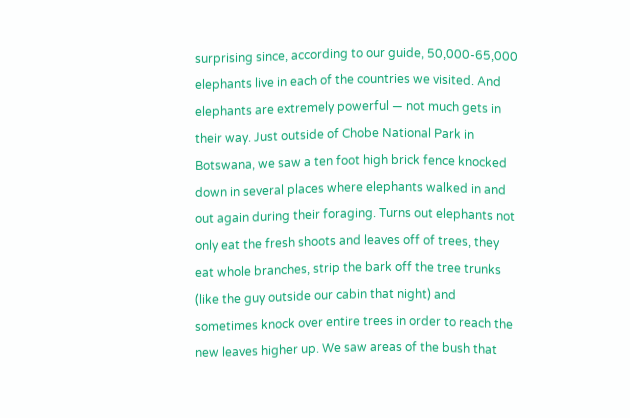surprising since, according to our guide, 50,000-65,000 elephants live in each of the countries we visited. And elephants are extremely powerful — not much gets in their way. Just outside of Chobe National Park in Botswana, we saw a ten foot high brick fence knocked down in several places where elephants walked in and out again during their foraging. Turns out elephants not only eat the fresh shoots and leaves off of trees, they eat whole branches, strip the bark off the tree trunks (like the guy outside our cabin that night) and sometimes knock over entire trees in order to reach the new leaves higher up. We saw areas of the bush that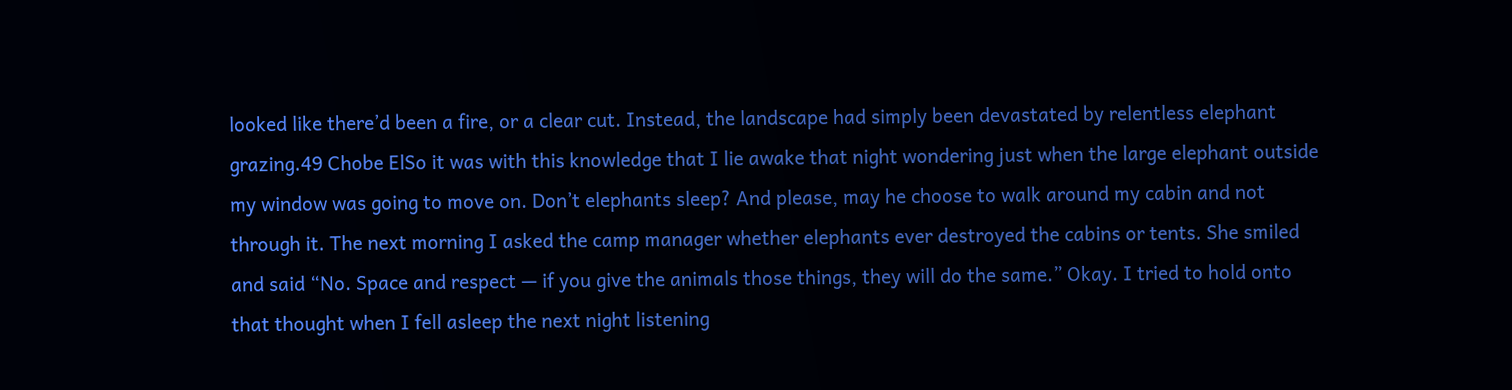looked like there’d been a fire, or a clear cut. Instead, the landscape had simply been devastated by relentless elephant grazing.49 Chobe ElSo it was with this knowledge that I lie awake that night wondering just when the large elephant outside my window was going to move on. Don’t elephants sleep? And please, may he choose to walk around my cabin and not through it. The next morning I asked the camp manager whether elephants ever destroyed the cabins or tents. She smiled and said “No. Space and respect — if you give the animals those things, they will do the same.” Okay. I tried to hold onto that thought when I fell asleep the next night listening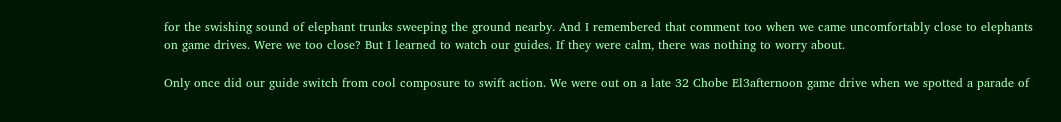for the swishing sound of elephant trunks sweeping the ground nearby. And I remembered that comment too when we came uncomfortably close to elephants on game drives. Were we too close? But I learned to watch our guides. If they were calm, there was nothing to worry about.

Only once did our guide switch from cool composure to swift action. We were out on a late 32 Chobe El3afternoon game drive when we spotted a parade of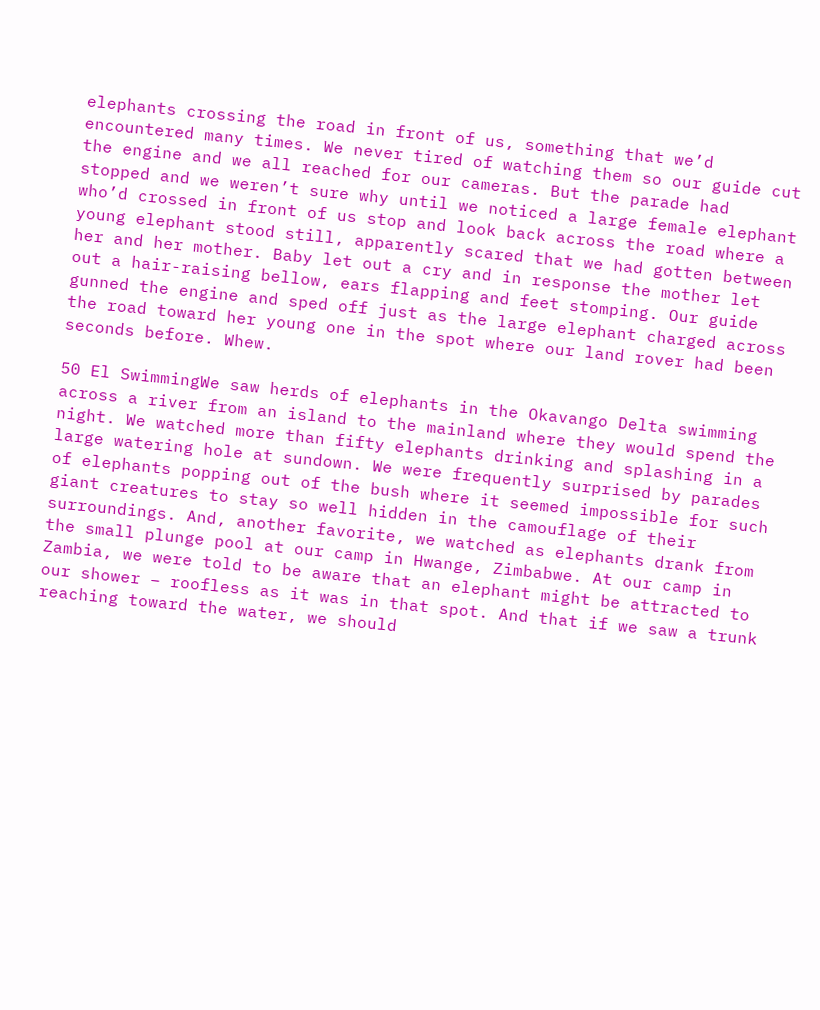elephants crossing the road in front of us, something that we’d encountered many times. We never tired of watching them so our guide cut the engine and we all reached for our cameras. But the parade had stopped and we weren’t sure why until we noticed a large female elephant who’d crossed in front of us stop and look back across the road where a young elephant stood still, apparently scared that we had gotten between her and her mother. Baby let out a cry and in response the mother let out a hair-raising bellow, ears flapping and feet stomping. Our guide gunned the engine and sped off just as the large elephant charged across the road toward her young one in the spot where our land rover had been seconds before. Whew.

50 El SwimmingWe saw herds of elephants in the Okavango Delta swimming across a river from an island to the mainland where they would spend the night. We watched more than fifty elephants drinking and splashing in a large watering hole at sundown. We were frequently surprised by parades of elephants popping out of the bush where it seemed impossible for such giant creatures to stay so well hidden in the camouflage of their surroundings. And, another favorite, we watched as elephants drank from the small plunge pool at our camp in Hwange, Zimbabwe. At our camp in Zambia, we were told to be aware that an elephant might be attracted to our shower – roofless as it was in that spot. And that if we saw a trunk reaching toward the water, we should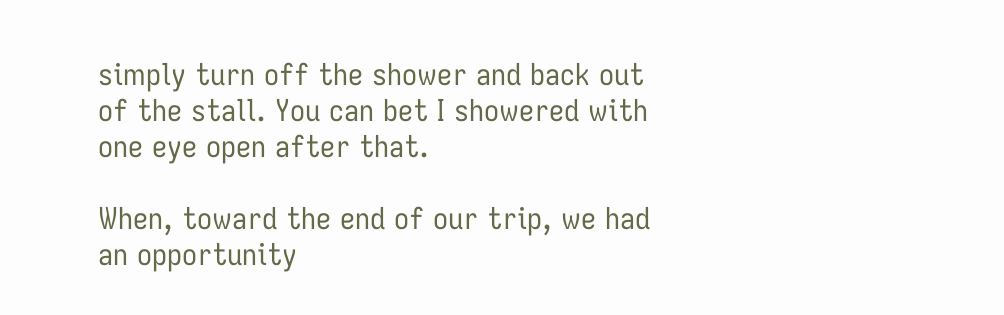simply turn off the shower and back out of the stall. You can bet I showered with one eye open after that.

When, toward the end of our trip, we had an opportunity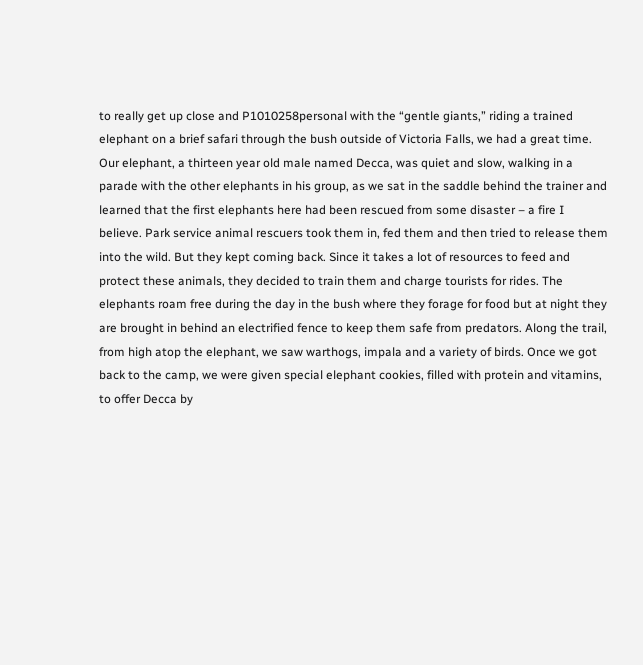to really get up close and P1010258personal with the “gentle giants,” riding a trained elephant on a brief safari through the bush outside of Victoria Falls, we had a great time. Our elephant, a thirteen year old male named Decca, was quiet and slow, walking in a parade with the other elephants in his group, as we sat in the saddle behind the trainer and learned that the first elephants here had been rescued from some disaster – a fire I believe. Park service animal rescuers took them in, fed them and then tried to release them into the wild. But they kept coming back. Since it takes a lot of resources to feed and protect these animals, they decided to train them and charge tourists for rides. The elephants roam free during the day in the bush where they forage for food but at night they are brought in behind an electrified fence to keep them safe from predators. Along the trail, from high atop the elephant, we saw warthogs, impala and a variety of birds. Once we got back to the camp, we were given special elephant cookies, filled with protein and vitamins, to offer Decca by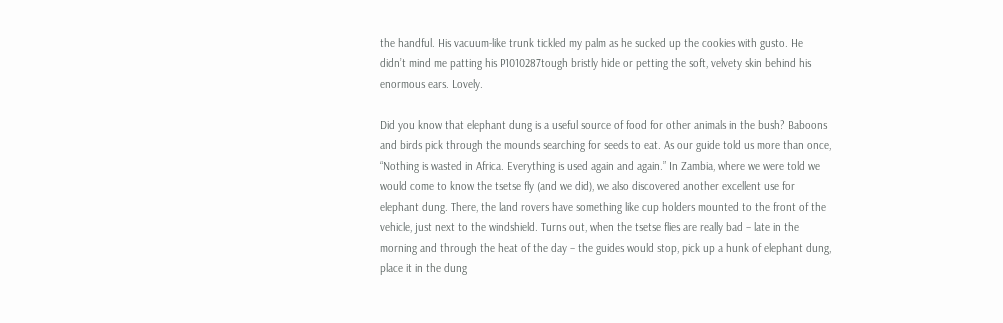the handful. His vacuum-like trunk tickled my palm as he sucked up the cookies with gusto. He didn’t mind me patting his P1010287tough bristly hide or petting the soft, velvety skin behind his enormous ears. Lovely.

Did you know that elephant dung is a useful source of food for other animals in the bush? Baboons and birds pick through the mounds searching for seeds to eat. As our guide told us more than once, “Nothing is wasted in Africa. Everything is used again and again.” In Zambia, where we were told we would come to know the tsetse fly (and we did), we also discovered another excellent use for elephant dung. There, the land rovers have something like cup holders mounted to the front of the vehicle, just next to the windshield. Turns out, when the tsetse flies are really bad – late in the morning and through the heat of the day – the guides would stop, pick up a hunk of elephant dung, place it in the dung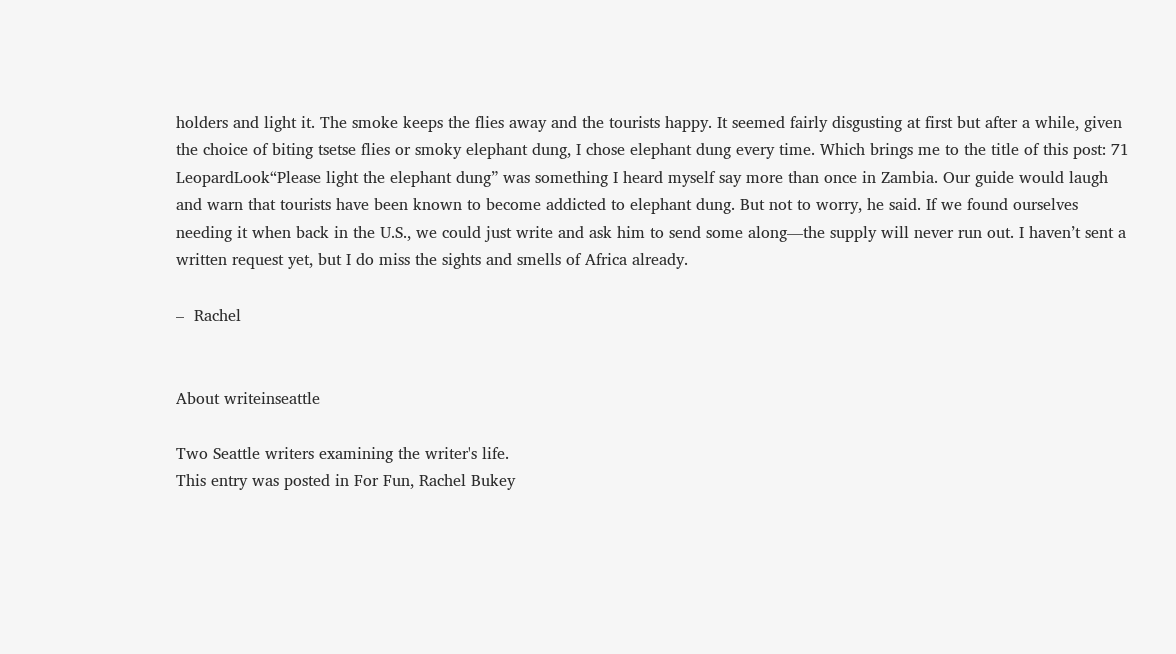holders and light it. The smoke keeps the flies away and the tourists happy. It seemed fairly disgusting at first but after a while, given the choice of biting tsetse flies or smoky elephant dung, I chose elephant dung every time. Which brings me to the title of this post: 71 LeopardLook“Please light the elephant dung” was something I heard myself say more than once in Zambia. Our guide would laugh and warn that tourists have been known to become addicted to elephant dung. But not to worry, he said. If we found ourselves needing it when back in the U.S., we could just write and ask him to send some along—the supply will never run out. I haven’t sent a written request yet, but I do miss the sights and smells of Africa already.

–  Rachel


About writeinseattle

Two Seattle writers examining the writer's life.
This entry was posted in For Fun, Rachel Bukey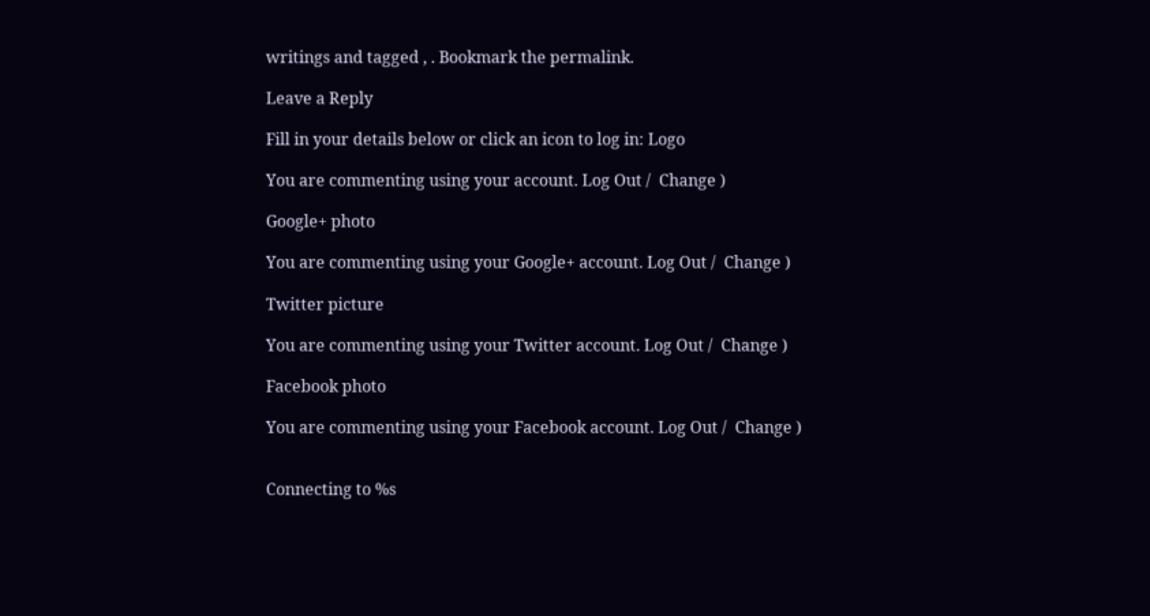writings and tagged , . Bookmark the permalink.

Leave a Reply

Fill in your details below or click an icon to log in: Logo

You are commenting using your account. Log Out /  Change )

Google+ photo

You are commenting using your Google+ account. Log Out /  Change )

Twitter picture

You are commenting using your Twitter account. Log Out /  Change )

Facebook photo

You are commenting using your Facebook account. Log Out /  Change )


Connecting to %s